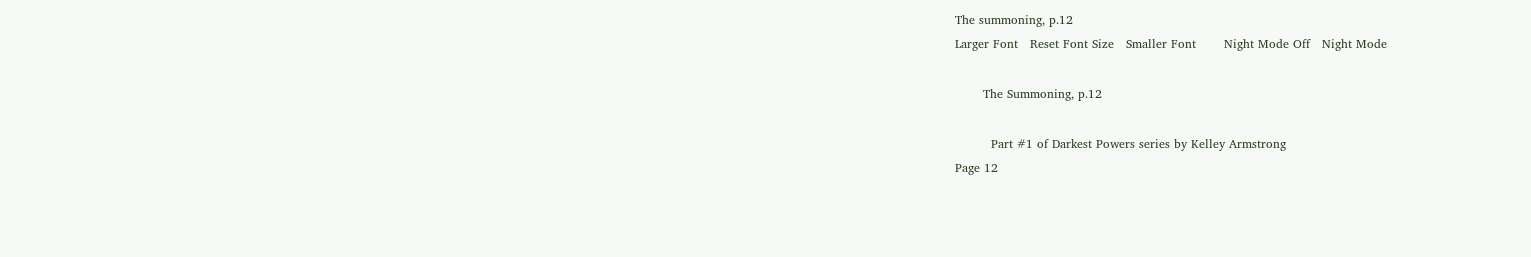The summoning, p.12
Larger Font   Reset Font Size   Smaller Font       Night Mode Off   Night Mode

       The Summoning, p.12

         Part #1 of Darkest Powers series by Kelley Armstrong
Page 12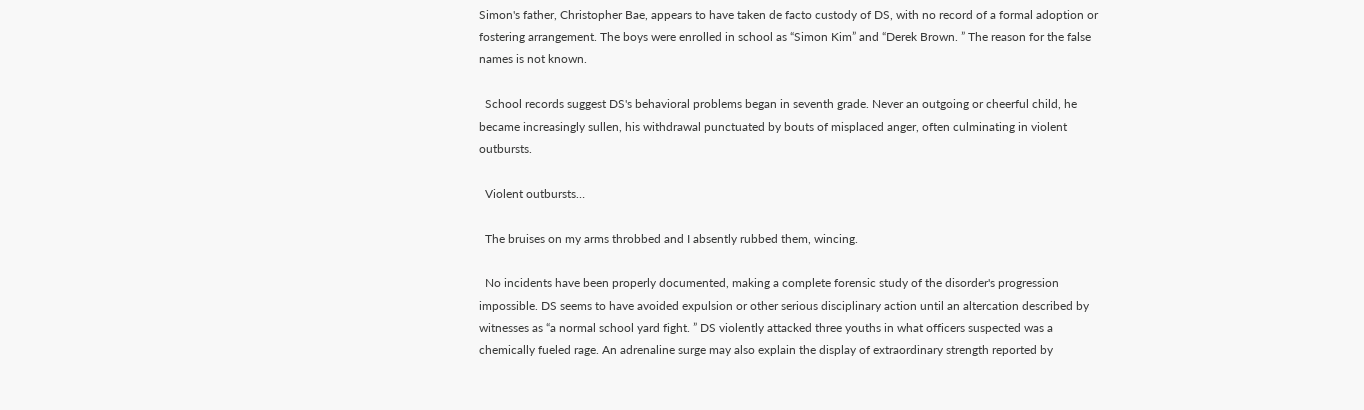Simon's father, Christopher Bae, appears to have taken de facto custody of DS, with no record of a formal adoption or fostering arrangement. The boys were enrolled in school as “Simon Kim” and “Derek Brown. ” The reason for the false names is not known.

  School records suggest DS's behavioral problems began in seventh grade. Never an outgoing or cheerful child, he became increasingly sullen, his withdrawal punctuated by bouts of misplaced anger, often culminating in violent outbursts.

  Violent outbursts…

  The bruises on my arms throbbed and I absently rubbed them, wincing.

  No incidents have been properly documented, making a complete forensic study of the disorder's progression impossible. DS seems to have avoided expulsion or other serious disciplinary action until an altercation described by witnesses as “a normal school yard fight. ” DS violently attacked three youths in what officers suspected was a chemically fueled rage. An adrenaline surge may also explain the display of extraordinary strength reported by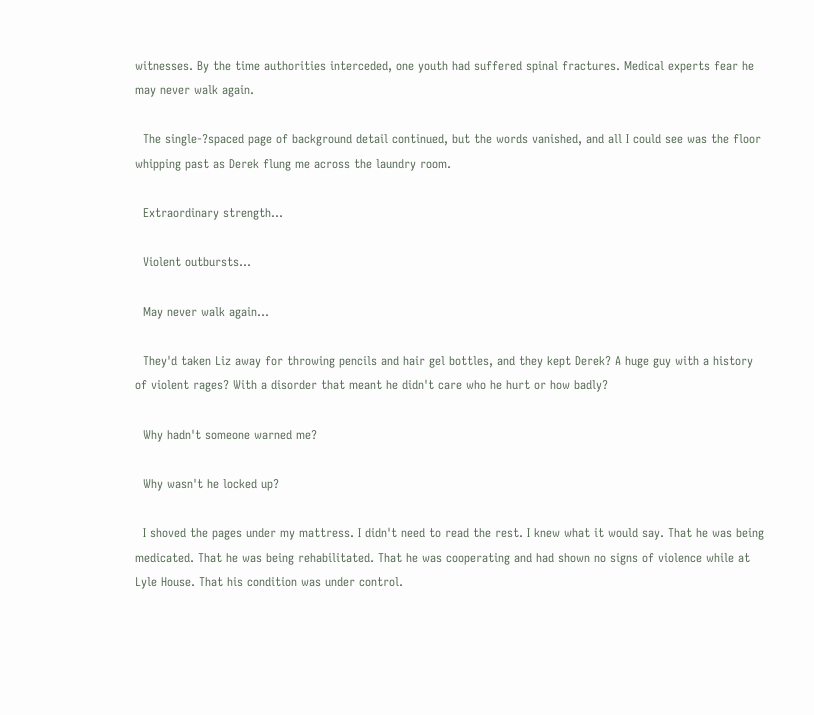witnesses. By the time authorities interceded, one youth had suffered spinal fractures. Medical experts fear he may never walk again.

  The single-?spaced page of background detail continued, but the words vanished, and all I could see was the floor whipping past as Derek flung me across the laundry room.

  Extraordinary strength…

  Violent outbursts…

  May never walk again…

  They'd taken Liz away for throwing pencils and hair gel bottles, and they kept Derek? A huge guy with a history of violent rages? With a disorder that meant he didn't care who he hurt or how badly?

  Why hadn't someone warned me?

  Why wasn't he locked up?

  I shoved the pages under my mattress. I didn't need to read the rest. I knew what it would say. That he was being medicated. That he was being rehabilitated. That he was cooperating and had shown no signs of violence while at Lyle House. That his condition was under control.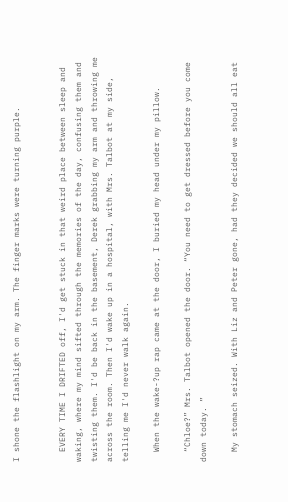I shone the flashlight on my arm. The finger marks were turning purple.


  EVERY TIME I DRIFTED off, I'd get stuck in that weird place between sleep and waking, where my mind sifted through the memories of the day, confusing them and twisting them. I'd be back in the basement, Derek grabbing my arm and throwing me across the room. Then I'd wake up in a hospital, with Mrs. Talbot at my side, telling me I'd never walk again.

  When the wake-?up rap came at the door, I buried my head under my pillow.

  “Chloe?” Mrs. Talbot opened the door. “You need to get dressed before you come down today. ”

  My stomach seized. With Liz and Peter gone, had they decided we should all eat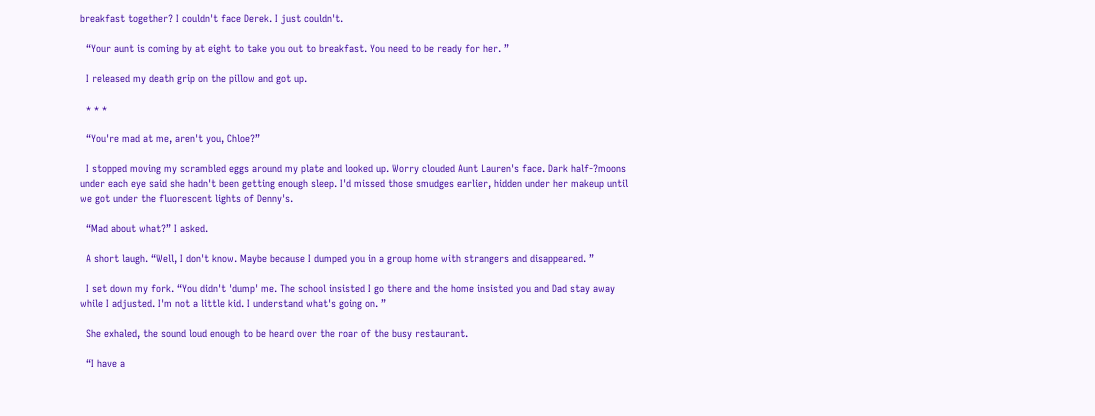breakfast together? I couldn't face Derek. I just couldn't.

  “Your aunt is coming by at eight to take you out to breakfast. You need to be ready for her. ”

  I released my death grip on the pillow and got up.

  * * *

  “You're mad at me, aren't you, Chloe?”

  I stopped moving my scrambled eggs around my plate and looked up. Worry clouded Aunt Lauren's face. Dark half-?moons under each eye said she hadn't been getting enough sleep. I'd missed those smudges earlier, hidden under her makeup until we got under the fluorescent lights of Denny's.

  “Mad about what?” I asked.

  A short laugh. “Well, I don't know. Maybe because I dumped you in a group home with strangers and disappeared. ”

  I set down my fork. “You didn't 'dump' me. The school insisted I go there and the home insisted you and Dad stay away while I adjusted. I'm not a little kid. I understand what's going on. ”

  She exhaled, the sound loud enough to be heard over the roar of the busy restaurant.

  “I have a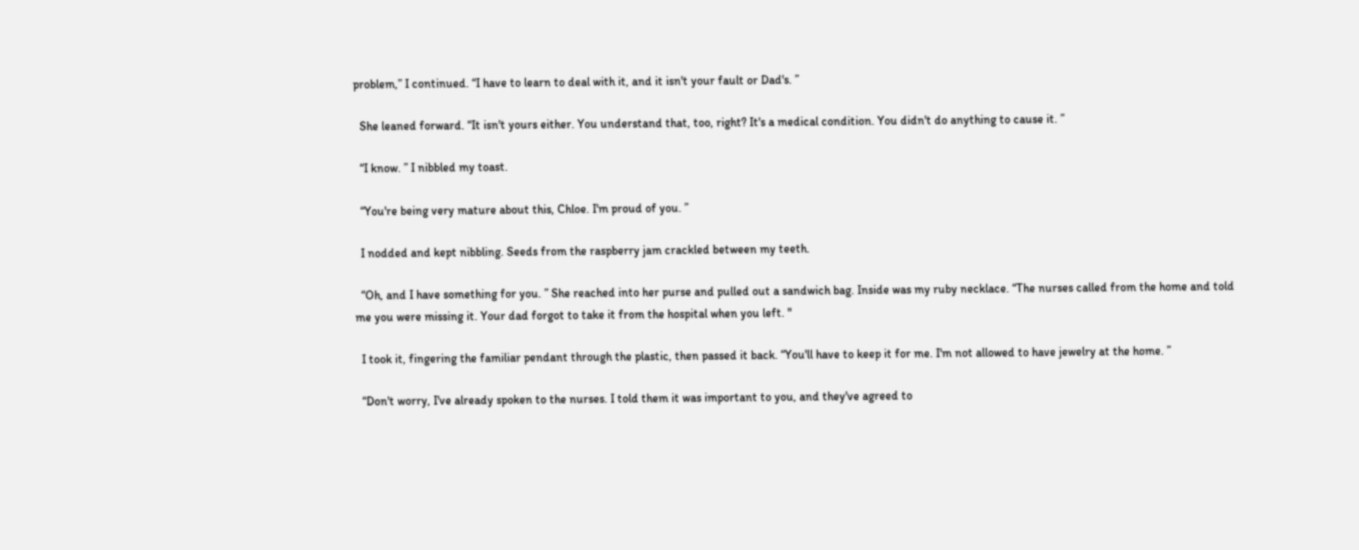problem,” I continued. “I have to learn to deal with it, and it isn't your fault or Dad's. ”

  She leaned forward. “It isn't yours either. You understand that, too, right? It's a medical condition. You didn't do anything to cause it. ”

  “I know. ” I nibbled my toast.

  “You're being very mature about this, Chloe. I'm proud of you. ”

  I nodded and kept nibbling. Seeds from the raspberry jam crackled between my teeth.

  “Oh, and I have something for you. ” She reached into her purse and pulled out a sandwich bag. Inside was my ruby necklace. “The nurses called from the home and told me you were missing it. Your dad forgot to take it from the hospital when you left. "

  I took it, fingering the familiar pendant through the plastic, then passed it back. “You'll have to keep it for me. I'm not allowed to have jewelry at the home. ”

  “Don't worry, I've already spoken to the nurses. I told them it was important to you, and they've agreed to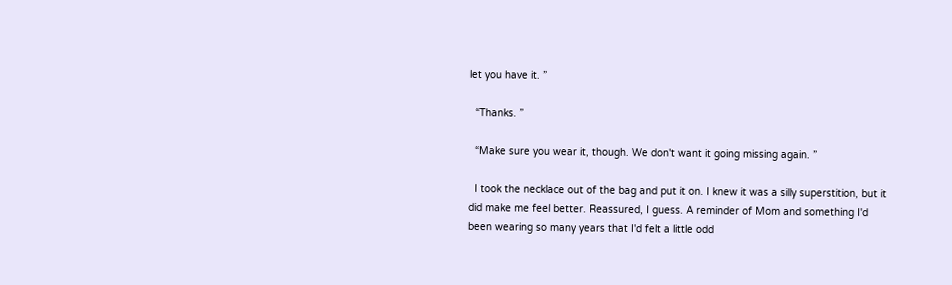let you have it. ”

  “Thanks. ”

  “Make sure you wear it, though. We don't want it going missing again. ”

  I took the necklace out of the bag and put it on. I knew it was a silly superstition, but it did make me feel better. Reassured, I guess. A reminder of Mom and something I'd been wearing so many years that I'd felt a little odd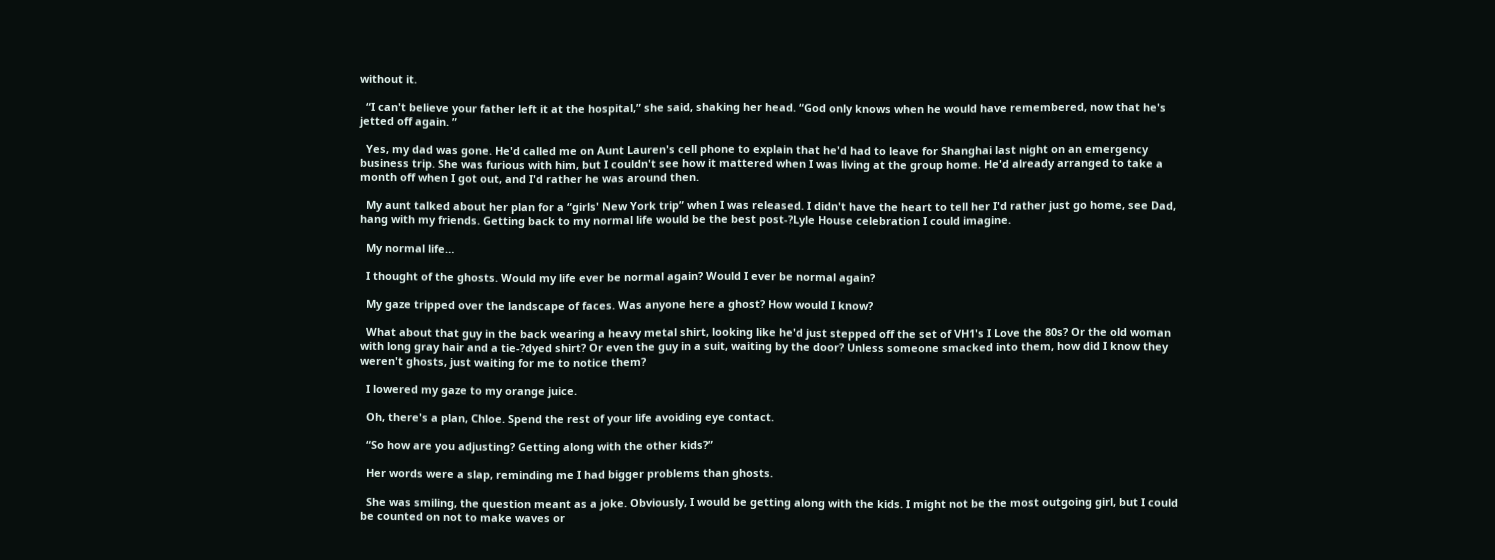without it.

  “I can't believe your father left it at the hospital,” she said, shaking her head. “God only knows when he would have remembered, now that he's jetted off again. ”

  Yes, my dad was gone. He'd called me on Aunt Lauren's cell phone to explain that he'd had to leave for Shanghai last night on an emergency business trip. She was furious with him, but I couldn't see how it mattered when I was living at the group home. He'd already arranged to take a month off when I got out, and I'd rather he was around then.

  My aunt talked about her plan for a “girls' New York trip” when I was released. I didn't have the heart to tell her I'd rather just go home, see Dad, hang with my friends. Getting back to my normal life would be the best post-?Lyle House celebration I could imagine.

  My normal life…

  I thought of the ghosts. Would my life ever be normal again? Would I ever be normal again?

  My gaze tripped over the landscape of faces. Was anyone here a ghost? How would I know?

  What about that guy in the back wearing a heavy metal shirt, looking like he'd just stepped off the set of VH1's I Love the 80s? Or the old woman with long gray hair and a tie-?dyed shirt? Or even the guy in a suit, waiting by the door? Unless someone smacked into them, how did I know they weren't ghosts, just waiting for me to notice them?

  I lowered my gaze to my orange juice.

  Oh, there's a plan, Chloe. Spend the rest of your life avoiding eye contact.

  “So how are you adjusting? Getting along with the other kids?”

  Her words were a slap, reminding me I had bigger problems than ghosts.

  She was smiling, the question meant as a joke. Obviously, I would be getting along with the kids. I might not be the most outgoing girl, but I could be counted on not to make waves or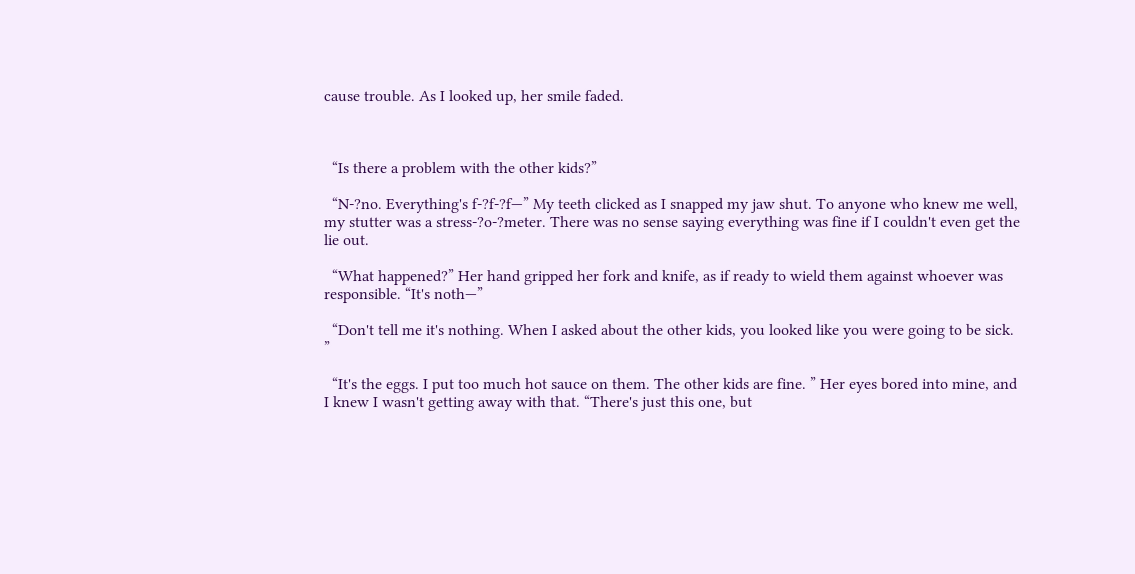cause trouble. As I looked up, her smile faded.



  “Is there a problem with the other kids?”

  “N-?no. Everything's f-?f-?f—” My teeth clicked as I snapped my jaw shut. To anyone who knew me well, my stutter was a stress-?o-?meter. There was no sense saying everything was fine if I couldn't even get the lie out.

  “What happened?” Her hand gripped her fork and knife, as if ready to wield them against whoever was responsible. “It's noth—”

  “Don't tell me it's nothing. When I asked about the other kids, you looked like you were going to be sick. ”

  “It's the eggs. I put too much hot sauce on them. The other kids are fine. ” Her eyes bored into mine, and I knew I wasn't getting away with that. “There's just this one, but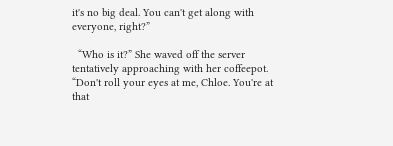it's no big deal. You can't get along with everyone, right?”

  “Who is it?” She waved off the server tentatively approaching with her coffeepot. “Don't roll your eyes at me, Chloe. You're at that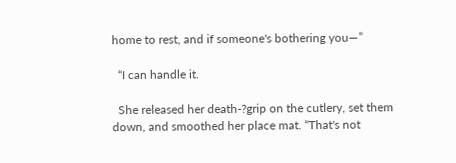home to rest, and if someone's bothering you—”

  “I can handle it.

  She released her death-?grip on the cutlery, set them down, and smoothed her place mat. “That's not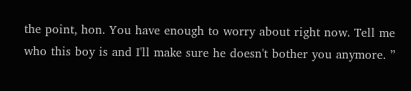the point, hon. You have enough to worry about right now. Tell me who this boy is and I'll make sure he doesn't bother you anymore. ”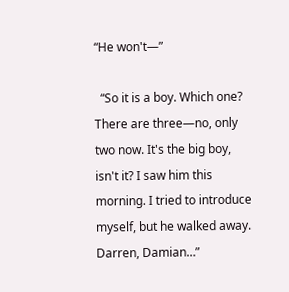“He won't—”

  “So it is a boy. Which one? There are three—no, only two now. It's the big boy, isn't it? I saw him this morning. I tried to introduce myself, but he walked away. Darren, Damian…”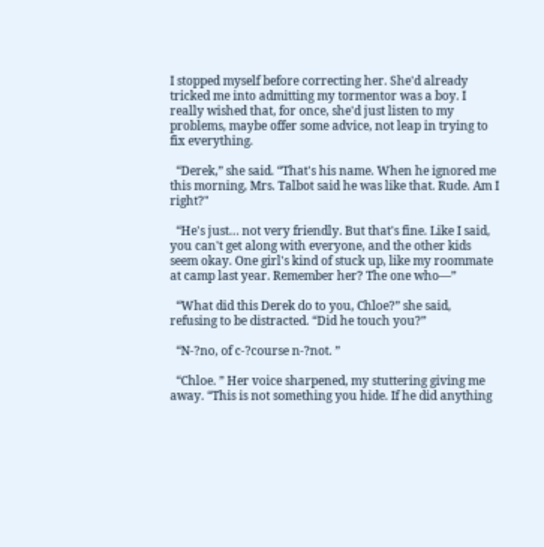I stopped myself before correcting her. She'd already tricked me into admitting my tormentor was a boy. I really wished that, for once, she'd just listen to my problems, maybe offer some advice, not leap in trying to fix everything.

  “Derek,” she said. “That's his name. When he ignored me this morning, Mrs. Talbot said he was like that. Rude. Am I right?"

  “He's just… not very friendly. But that's fine. Like I said, you can't get along with everyone, and the other kids seem okay. One girl's kind of stuck up, like my roommate at camp last year. Remember her? The one who—”

  “What did this Derek do to you, Chloe?” she said, refusing to be distracted. “Did he touch you?”

  “N-?no, of c-?course n-?not. ”

  “Chloe. ” Her voice sharpened, my stuttering giving me away. “This is not something you hide. If he did anything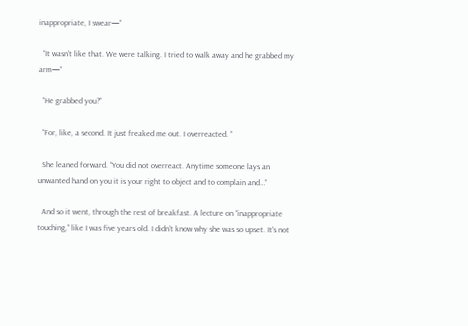inappropriate, I swear—”

  “It wasn't like that. We were talking. I tried to walk away and he grabbed my arm—”

  “He grabbed you?”

  “For, like, a second. It just freaked me out. I overreacted. ”

  She leaned forward. “You did not overreact. Anytime someone lays an unwanted hand on you it is your right to object and to complain and…”

  And so it went, through the rest of breakfast. A lecture on “inappropriate touching,” like I was five years old. I didn't know why she was so upset. It's not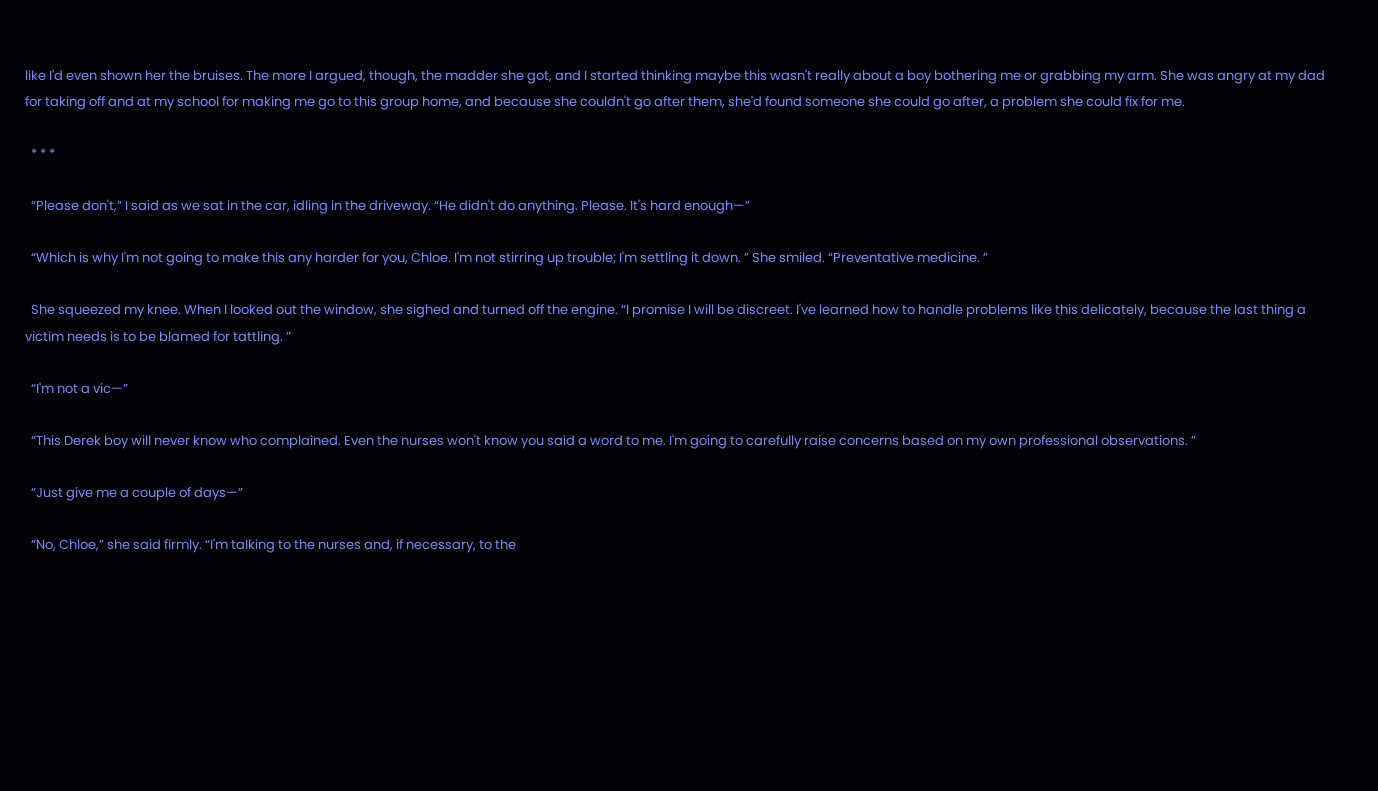like I'd even shown her the bruises. The more I argued, though, the madder she got, and I started thinking maybe this wasn't really about a boy bothering me or grabbing my arm. She was angry at my dad for taking off and at my school for making me go to this group home, and because she couldn't go after them, she'd found someone she could go after, a problem she could fix for me.

  * * *

  “Please don't,” I said as we sat in the car, idling in the driveway. “He didn't do anything. Please. It's hard enough—”

  “Which is why I'm not going to make this any harder for you, Chloe. I'm not stirring up trouble; I'm settling it down. ” She smiled. “Preventative medicine. ”

  She squeezed my knee. When I looked out the window, she sighed and turned off the engine. “I promise I will be discreet. I've learned how to handle problems like this delicately, because the last thing a victim needs is to be blamed for tattling. ”

  “I'm not a vic—”

  “This Derek boy will never know who complained. Even the nurses won't know you said a word to me. I'm going to carefully raise concerns based on my own professional observations. ”

  “Just give me a couple of days—”

  “No, Chloe,” she said firmly. “I'm talking to the nurses and, if necessary, to the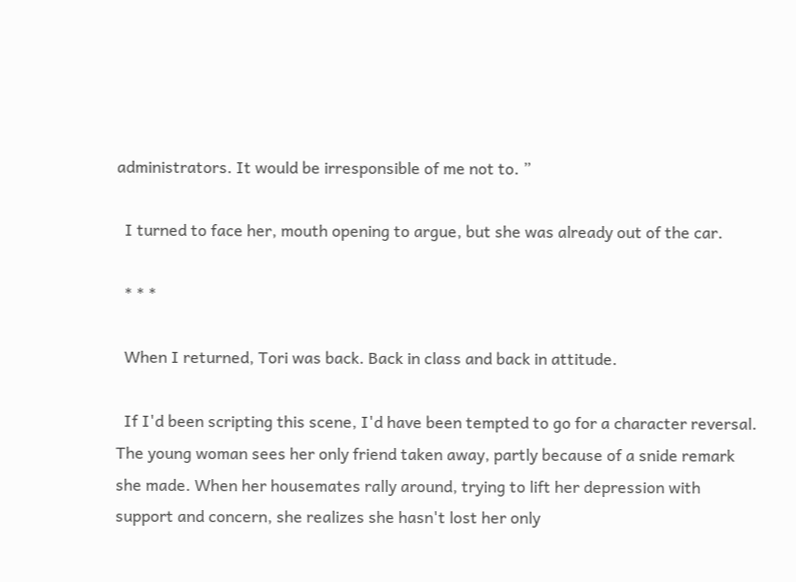administrators. It would be irresponsible of me not to. ”

  I turned to face her, mouth opening to argue, but she was already out of the car.

  * * *

  When I returned, Tori was back. Back in class and back in attitude.

  If I'd been scripting this scene, I'd have been tempted to go for a character reversal. The young woman sees her only friend taken away, partly because of a snide remark she made. When her housemates rally around, trying to lift her depression with support and concern, she realizes she hasn't lost her only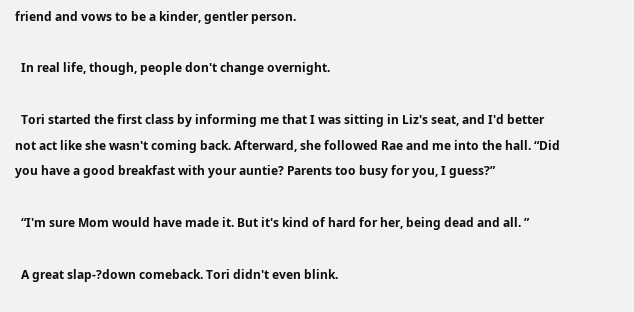friend and vows to be a kinder, gentler person.

  In real life, though, people don't change overnight.

  Tori started the first class by informing me that I was sitting in Liz's seat, and I'd better not act like she wasn't coming back. Afterward, she followed Rae and me into the hall. “Did you have a good breakfast with your auntie? Parents too busy for you, I guess?”

  “I'm sure Mom would have made it. But it's kind of hard for her, being dead and all. ”

  A great slap-?down comeback. Tori didn't even blink.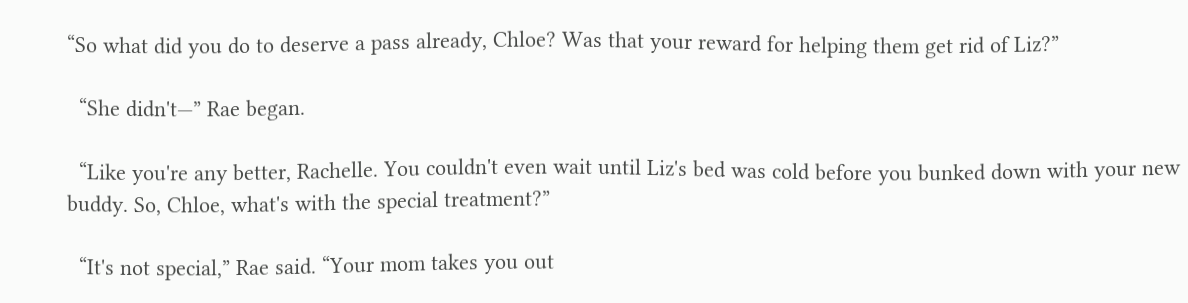“So what did you do to deserve a pass already, Chloe? Was that your reward for helping them get rid of Liz?”

  “She didn't—” Rae began.

  “Like you're any better, Rachelle. You couldn't even wait until Liz's bed was cold before you bunked down with your new buddy. So, Chloe, what's with the special treatment?”

  “It's not special,” Rae said. “Your mom takes you out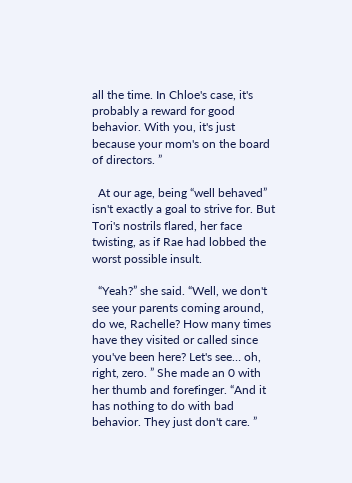all the time. In Chloe's case, it's probably a reward for good behavior. With you, it's just because your mom's on the board of directors. ”

  At our age, being “well behaved” isn't exactly a goal to strive for. But Tori's nostrils flared, her face twisting, as if Rae had lobbed the worst possible insult.

  “Yeah?” she said. “Well, we don't see your parents coming around, do we, Rachelle? How many times have they visited or called since you've been here? Let's see… oh, right, zero. ” She made an 0 with her thumb and forefinger. “And it has nothing to do with bad behavior. They just don't care. ”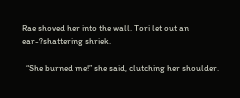Rae shoved her into the wall. Tori let out an ear-?shattering shriek.

  “She burned me!” she said, clutching her shoulder.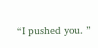“I pushed you. ”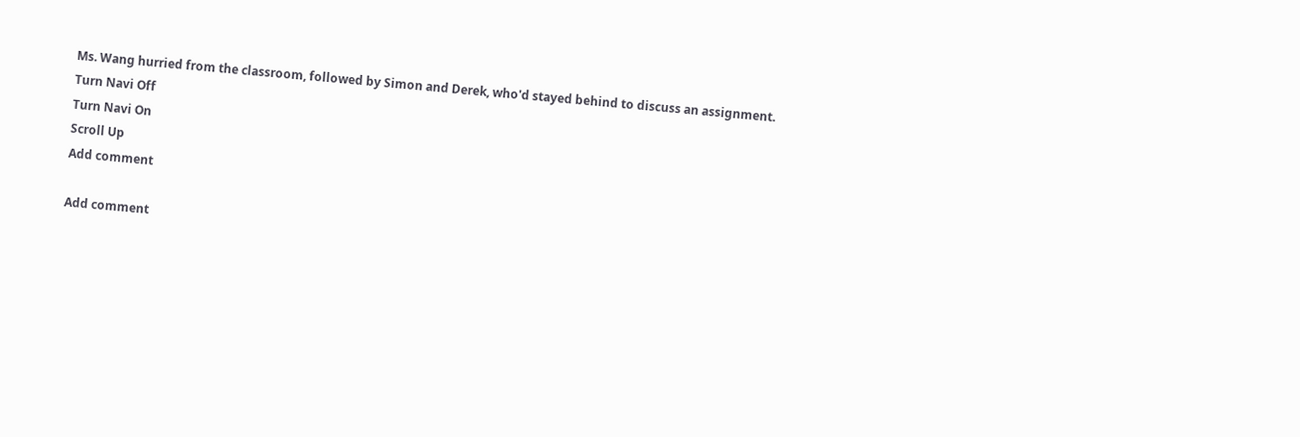Ms. Wang hurried from the classroom, followed by Simon and Derek, who'd stayed behind to discuss an assignment.
Turn Navi Off
Turn Navi On
Scroll Up
Add comment

Add comment